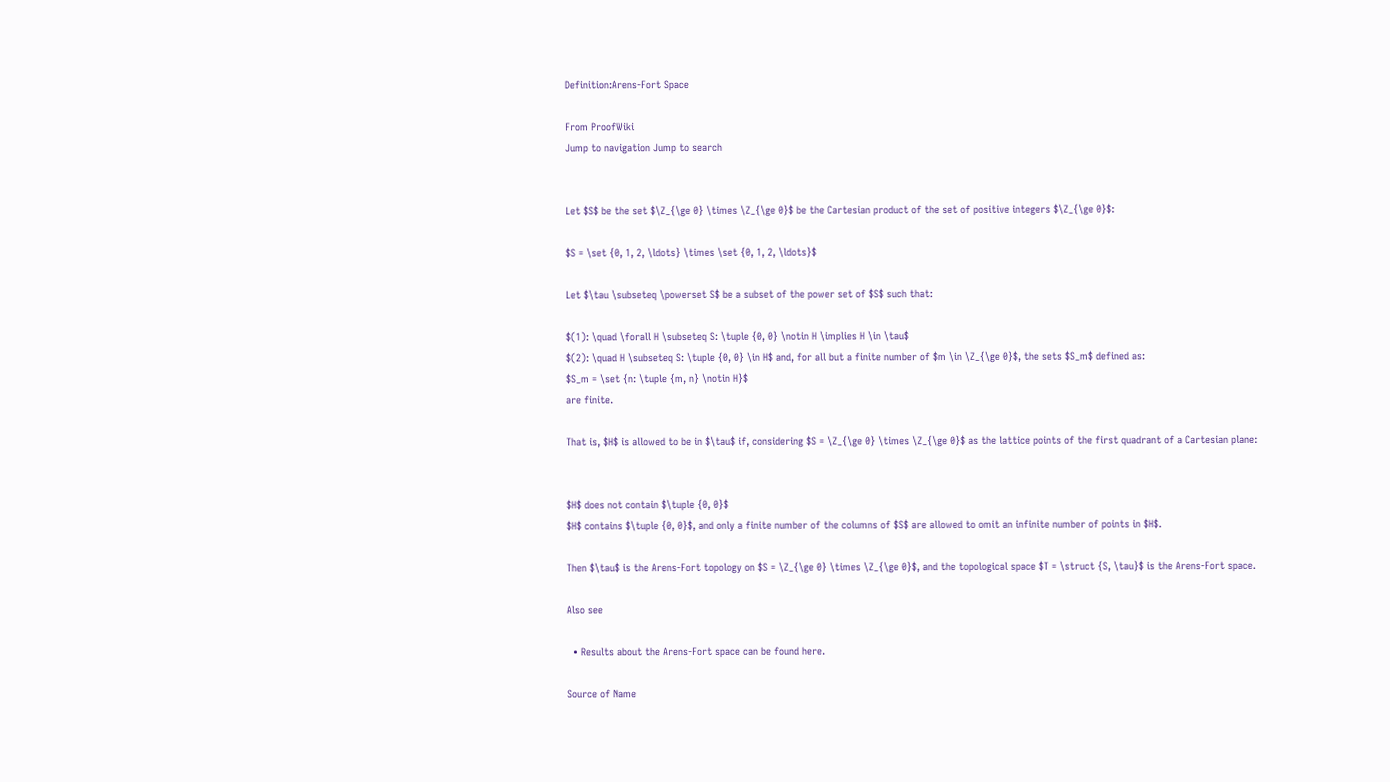Definition:Arens-Fort Space

From ProofWiki
Jump to navigation Jump to search


Let $S$ be the set $\Z_{\ge 0} \times \Z_{\ge 0}$ be the Cartesian product of the set of positive integers $\Z_{\ge 0}$:

$S = \set {0, 1, 2, \ldots} \times \set {0, 1, 2, \ldots}$

Let $\tau \subseteq \powerset S$ be a subset of the power set of $S$ such that:

$(1): \quad \forall H \subseteq S: \tuple {0, 0} \notin H \implies H \in \tau$
$(2): \quad H \subseteq S: \tuple {0, 0} \in H$ and, for all but a finite number of $m \in \Z_{\ge 0}$, the sets $S_m$ defined as:
$S_m = \set {n: \tuple {m, n} \notin H}$
are finite.

That is, $H$ is allowed to be in $\tau$ if, considering $S = \Z_{\ge 0} \times \Z_{\ge 0}$ as the lattice points of the first quadrant of a Cartesian plane:


$H$ does not contain $\tuple {0, 0}$
$H$ contains $\tuple {0, 0}$, and only a finite number of the columns of $S$ are allowed to omit an infinite number of points in $H$.

Then $\tau$ is the Arens-Fort topology on $S = \Z_{\ge 0} \times \Z_{\ge 0}$, and the topological space $T = \struct {S, \tau}$ is the Arens-Fort space.

Also see

  • Results about the Arens-Fort space can be found here.

Source of Name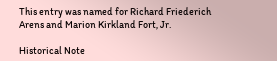This entry was named for Richard Friederich Arens and Marion Kirkland Fort, Jr.

Historical Note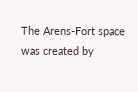The Arens-Fort space was created by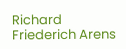Richard Friederich Arens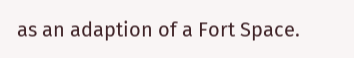as an adaption of a Fort Space.